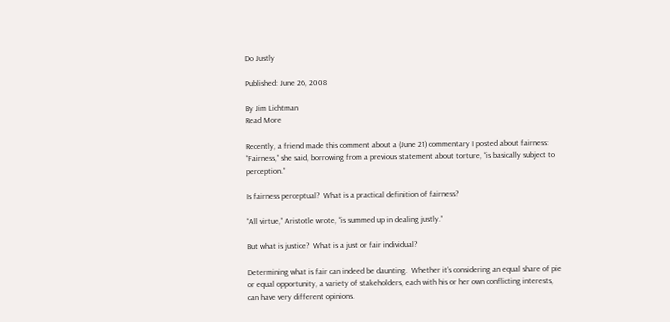Do Justly

Published: June 26, 2008

By Jim Lichtman
Read More

Recently, a friend made this comment about a (June 21) commentary I posted about fairness:  “Fairness,” she said, borrowing from a previous statement about torture, “is basically subject to perception.”

Is fairness perceptual?  What is a practical definition of fairness?

“All virtue,” Aristotle wrote, “is summed up in dealing justly.”

But what is justice?  What is a just or fair individual?

Determining what is fair can indeed be daunting.  Whether it’s considering an equal share of pie or equal opportunity, a variety of stakeholders, each with his or her own conflicting interests, can have very different opinions.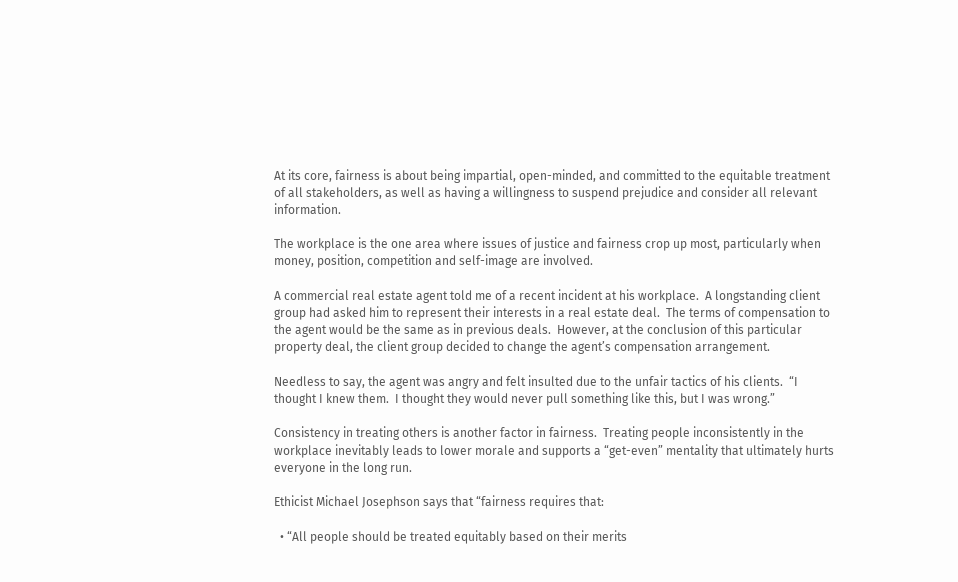At its core, fairness is about being impartial, open-minded, and committed to the equitable treatment of all stakeholders, as well as having a willingness to suspend prejudice and consider all relevant information.

The workplace is the one area where issues of justice and fairness crop up most, particularly when money, position, competition and self-image are involved.

A commercial real estate agent told me of a recent incident at his workplace.  A longstanding client group had asked him to represent their interests in a real estate deal.  The terms of compensation to the agent would be the same as in previous deals.  However, at the conclusion of this particular property deal, the client group decided to change the agent’s compensation arrangement.

Needless to say, the agent was angry and felt insulted due to the unfair tactics of his clients.  “I thought I knew them.  I thought they would never pull something like this, but I was wrong.”

Consistency in treating others is another factor in fairness.  Treating people inconsistently in the workplace inevitably leads to lower morale and supports a “get-even” mentality that ultimately hurts everyone in the long run.

Ethicist Michael Josephson says that “fairness requires that:

  • “All people should be treated equitably based on their merits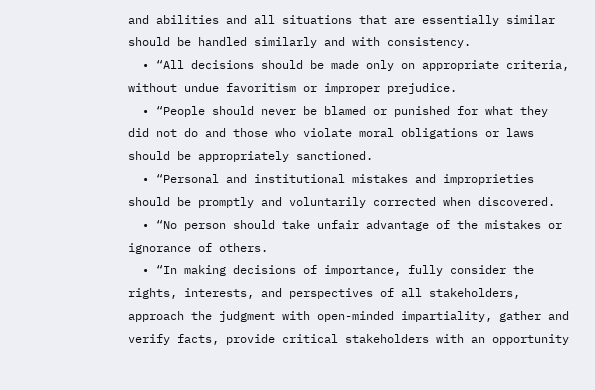and abilities and all situations that are essentially similar should be handled similarly and with consistency.
  • “All decisions should be made only on appropriate criteria, without undue favoritism or improper prejudice.
  • “People should never be blamed or punished for what they did not do and those who violate moral obligations or laws should be appropriately sanctioned.
  • “Personal and institutional mistakes and improprieties should be promptly and voluntarily corrected when discovered.
  • “No person should take unfair advantage of the mistakes or ignorance of others.
  • “In making decisions of importance, fully consider the rights, interests, and perspectives of all stakeholders, approach the judgment with open-minded impartiality, gather and verify facts, provide critical stakeholders with an opportunity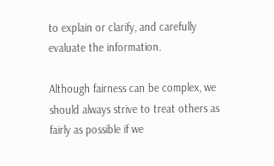to explain or clarify, and carefully evaluate the information.

Although fairness can be complex, we should always strive to treat others as fairly as possible if we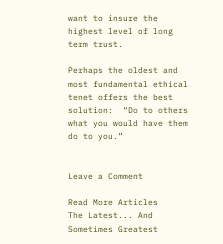want to insure the highest level of long term trust.

Perhaps the oldest and most fundamental ethical tenet offers the best solution:  “Do to others what you would have them do to you.”


Leave a Comment

Read More Articles
The Latest... And Sometimes Greatest